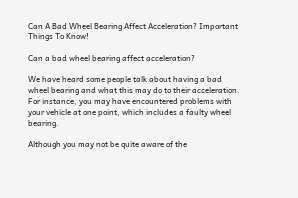Can A Bad Wheel Bearing Affect Acceleration? Important Things To Know!

Can a bad wheel bearing affect acceleration?

We have heard some people talk about having a bad wheel bearing and what this may do to their acceleration. For instance, you may have encountered problems with your vehicle at one point, which includes a faulty wheel bearing.

Although you may not be quite aware of the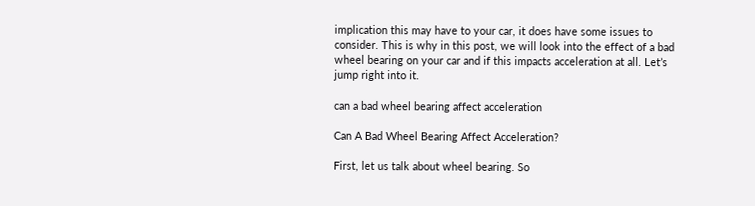implication this may have to your car, it does have some issues to consider. This is why in this post, we will look into the effect of a bad wheel bearing on your car and if this impacts acceleration at all. Let’s jump right into it.

can a bad wheel bearing affect acceleration

Can A Bad Wheel Bearing Affect Acceleration?

First, let us talk about wheel bearing. So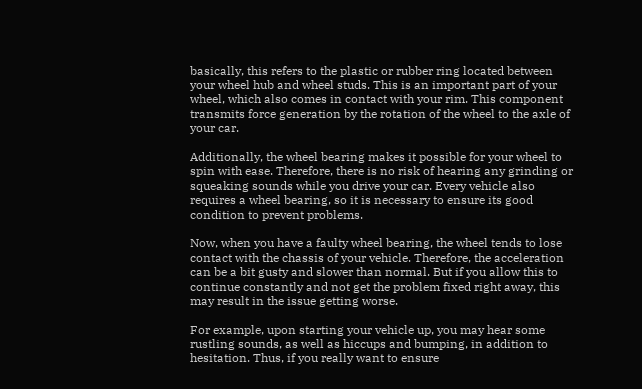basically, this refers to the plastic or rubber ring located between your wheel hub and wheel studs. This is an important part of your wheel, which also comes in contact with your rim. This component transmits force generation by the rotation of the wheel to the axle of your car.

Additionally, the wheel bearing makes it possible for your wheel to spin with ease. Therefore, there is no risk of hearing any grinding or squeaking sounds while you drive your car. Every vehicle also requires a wheel bearing, so it is necessary to ensure its good condition to prevent problems.

Now, when you have a faulty wheel bearing, the wheel tends to lose contact with the chassis of your vehicle. Therefore, the acceleration can be a bit gusty and slower than normal. But if you allow this to continue constantly and not get the problem fixed right away, this may result in the issue getting worse.

For example, upon starting your vehicle up, you may hear some rustling sounds, as well as hiccups and bumping, in addition to hesitation. Thus, if you really want to ensure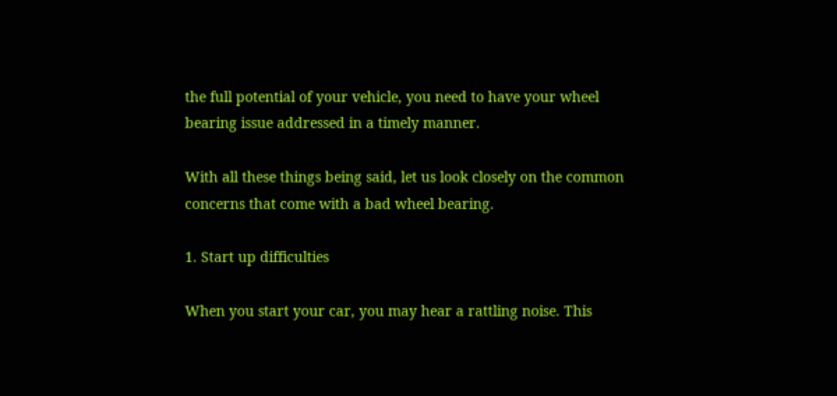the full potential of your vehicle, you need to have your wheel bearing issue addressed in a timely manner.

With all these things being said, let us look closely on the common concerns that come with a bad wheel bearing.

1. Start up difficulties

When you start your car, you may hear a rattling noise. This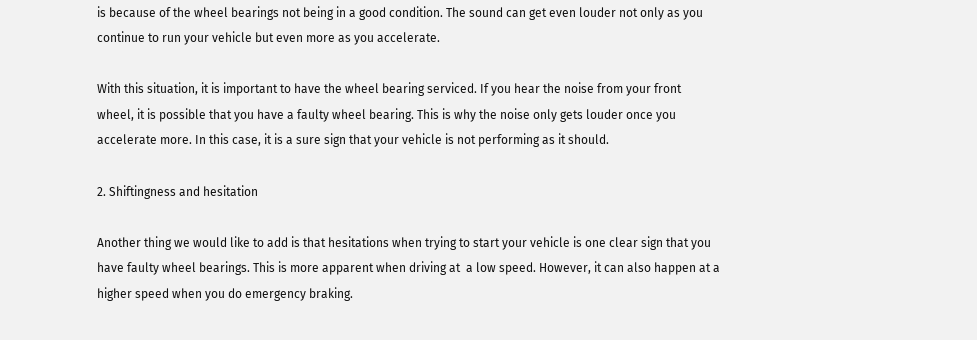is because of the wheel bearings not being in a good condition. The sound can get even louder not only as you continue to run your vehicle but even more as you accelerate.

With this situation, it is important to have the wheel bearing serviced. If you hear the noise from your front wheel, it is possible that you have a faulty wheel bearing. This is why the noise only gets louder once you accelerate more. In this case, it is a sure sign that your vehicle is not performing as it should.

2. Shiftingness and hesitation

Another thing we would like to add is that hesitations when trying to start your vehicle is one clear sign that you have faulty wheel bearings. This is more apparent when driving at  a low speed. However, it can also happen at a higher speed when you do emergency braking.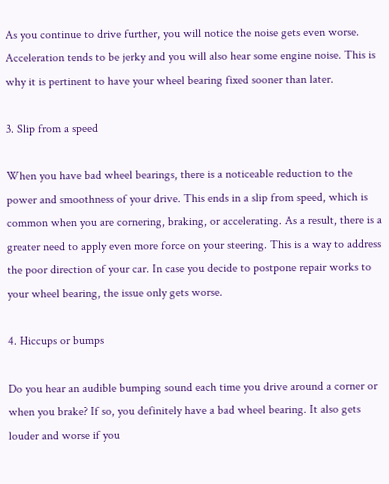As you continue to drive further, you will notice the noise gets even worse. Acceleration tends to be jerky and you will also hear some engine noise. This is why it is pertinent to have your wheel bearing fixed sooner than later.

3. Slip from a speed

When you have bad wheel bearings, there is a noticeable reduction to the power and smoothness of your drive. This ends in a slip from speed, which is common when you are cornering, braking, or accelerating. As a result, there is a greater need to apply even more force on your steering. This is a way to address the poor direction of your car. In case you decide to postpone repair works to your wheel bearing, the issue only gets worse.

4. Hiccups or bumps

Do you hear an audible bumping sound each time you drive around a corner or when you brake? If so, you definitely have a bad wheel bearing. It also gets louder and worse if you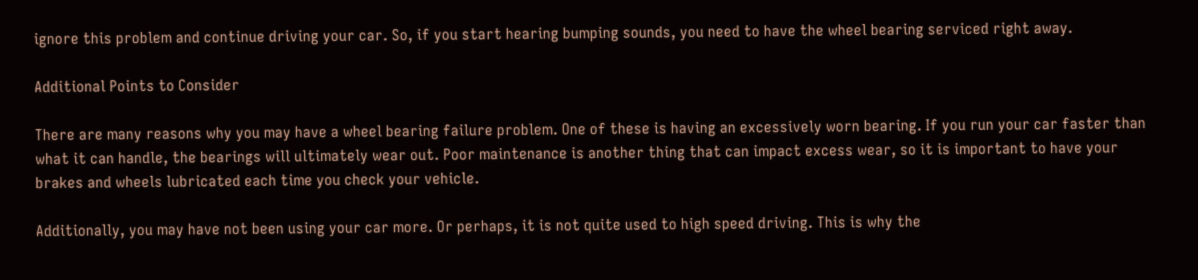ignore this problem and continue driving your car. So, if you start hearing bumping sounds, you need to have the wheel bearing serviced right away.

Additional Points to Consider

There are many reasons why you may have a wheel bearing failure problem. One of these is having an excessively worn bearing. If you run your car faster than what it can handle, the bearings will ultimately wear out. Poor maintenance is another thing that can impact excess wear, so it is important to have your brakes and wheels lubricated each time you check your vehicle.

Additionally, you may have not been using your car more. Or perhaps, it is not quite used to high speed driving. This is why the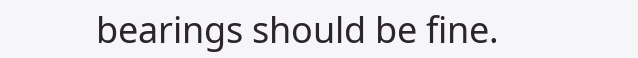bearings should be fine.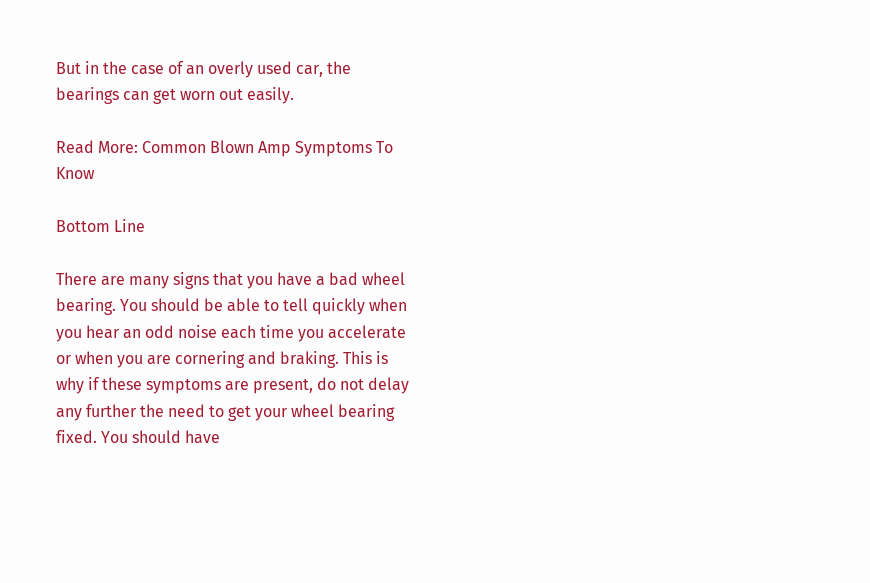But in the case of an overly used car, the bearings can get worn out easily.

Read More: Common Blown Amp Symptoms To Know

Bottom Line

There are many signs that you have a bad wheel bearing. You should be able to tell quickly when you hear an odd noise each time you accelerate or when you are cornering and braking. This is why if these symptoms are present, do not delay any further the need to get your wheel bearing fixed. You should have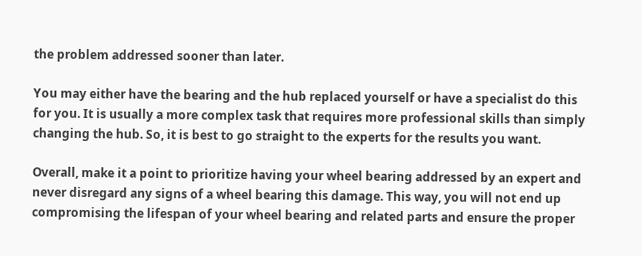the problem addressed sooner than later.

You may either have the bearing and the hub replaced yourself or have a specialist do this for you. It is usually a more complex task that requires more professional skills than simply changing the hub. So, it is best to go straight to the experts for the results you want.

Overall, make it a point to prioritize having your wheel bearing addressed by an expert and never disregard any signs of a wheel bearing this damage. This way, you will not end up compromising the lifespan of your wheel bearing and related parts and ensure the proper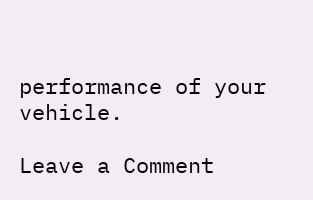performance of your vehicle.

Leave a Comment